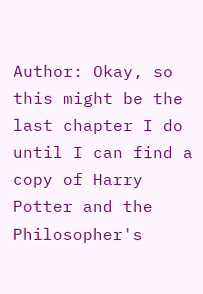Author: Okay, so this might be the last chapter I do until I can find a copy of Harry Potter and the Philosopher's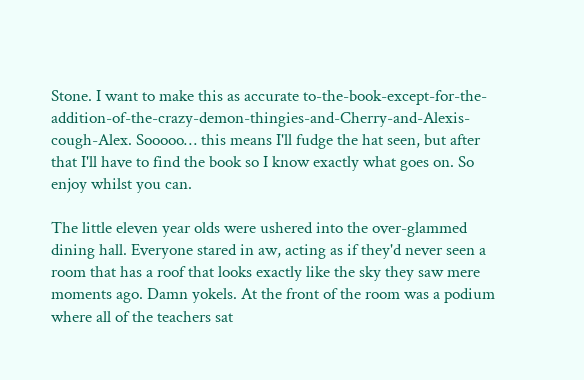Stone. I want to make this as accurate to-the-book-except-for-the-addition-of-the-crazy-demon-thingies-and-Cherry-and-Alexis-cough-Alex. Sooooo… this means I'll fudge the hat seen, but after that I'll have to find the book so I know exactly what goes on. So enjoy whilst you can.

The little eleven year olds were ushered into the over-glammed dining hall. Everyone stared in aw, acting as if they'd never seen a room that has a roof that looks exactly like the sky they saw mere moments ago. Damn yokels. At the front of the room was a podium where all of the teachers sat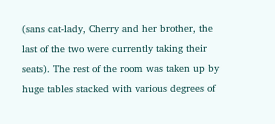(sans cat-lady, Cherry and her brother, the last of the two were currently taking their seats). The rest of the room was taken up by huge tables stacked with various degrees of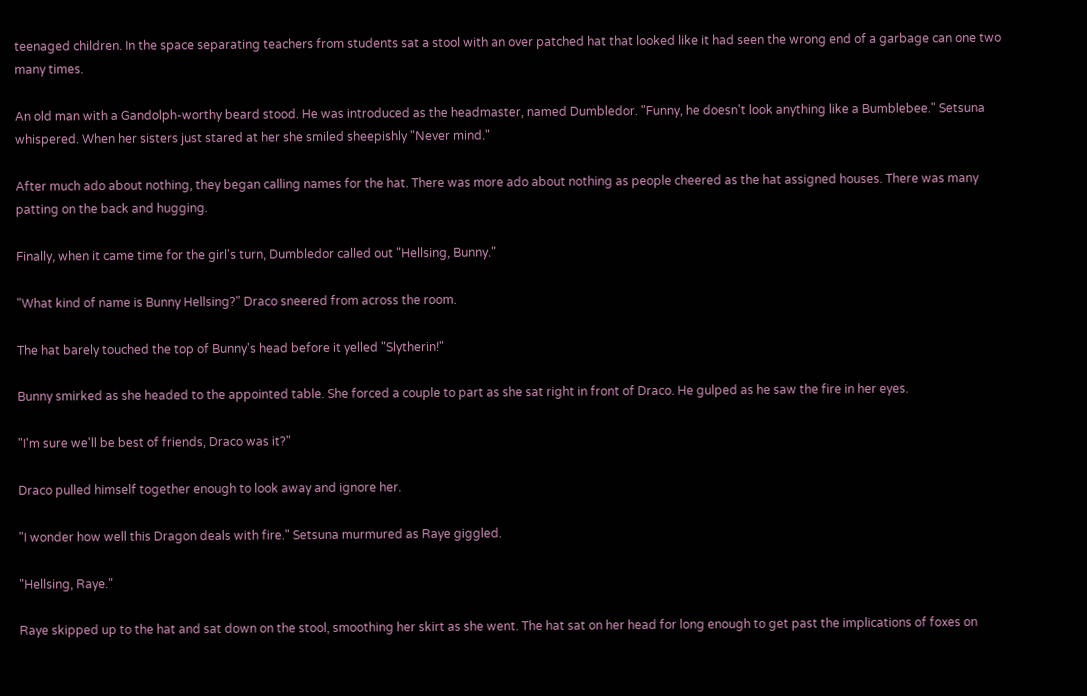teenaged children. In the space separating teachers from students sat a stool with an over patched hat that looked like it had seen the wrong end of a garbage can one two many times.

An old man with a Gandolph-worthy beard stood. He was introduced as the headmaster, named Dumbledor. "Funny, he doesn't look anything like a Bumblebee." Setsuna whispered. When her sisters just stared at her she smiled sheepishly "Never mind."

After much ado about nothing, they began calling names for the hat. There was more ado about nothing as people cheered as the hat assigned houses. There was many patting on the back and hugging.

Finally, when it came time for the girl's turn, Dumbledor called out "Hellsing, Bunny."

"What kind of name is Bunny Hellsing?" Draco sneered from across the room.

The hat barely touched the top of Bunny's head before it yelled "Slytherin!"

Bunny smirked as she headed to the appointed table. She forced a couple to part as she sat right in front of Draco. He gulped as he saw the fire in her eyes.

"I'm sure we'll be best of friends, Draco was it?"

Draco pulled himself together enough to look away and ignore her.

"I wonder how well this Dragon deals with fire." Setsuna murmured as Raye giggled.

"Hellsing, Raye."

Raye skipped up to the hat and sat down on the stool, smoothing her skirt as she went. The hat sat on her head for long enough to get past the implications of foxes on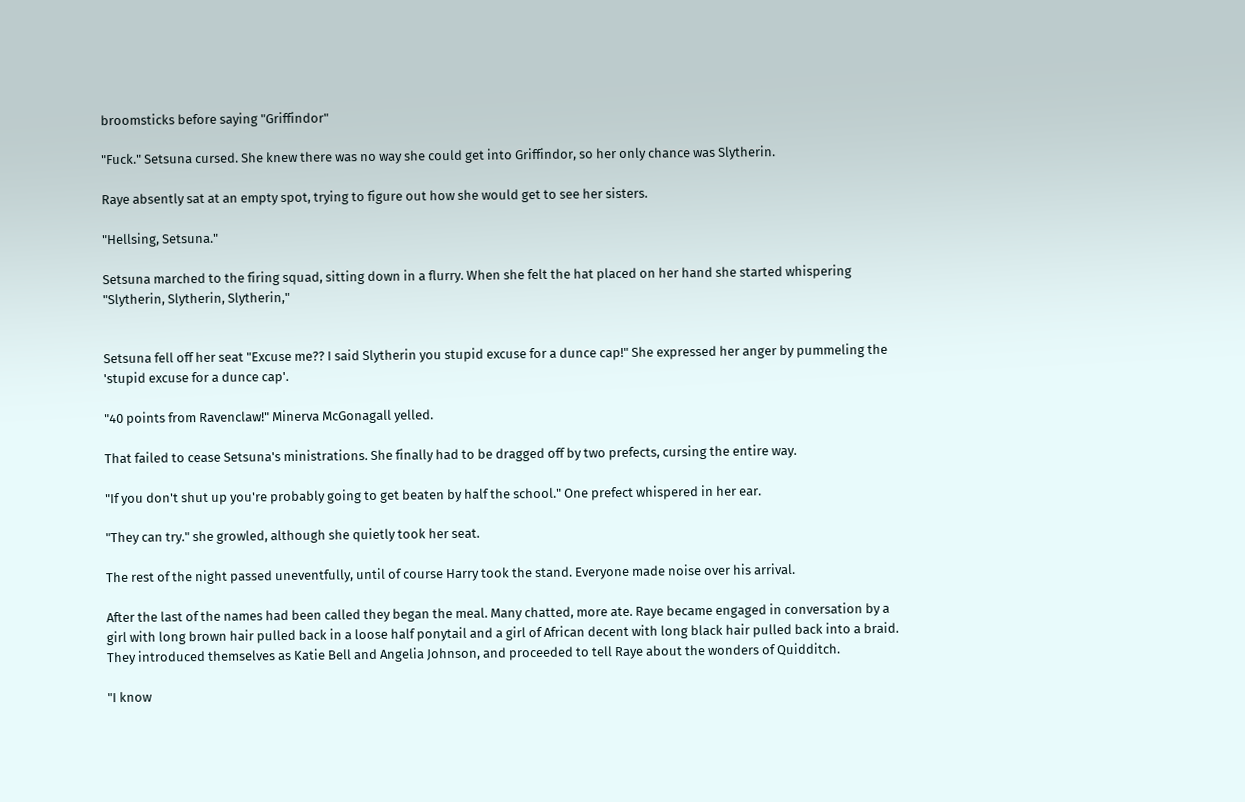broomsticks before saying "Griffindor"

"Fuck." Setsuna cursed. She knew there was no way she could get into Griffindor, so her only chance was Slytherin.

Raye absently sat at an empty spot, trying to figure out how she would get to see her sisters.

"Hellsing, Setsuna."

Setsuna marched to the firing squad, sitting down in a flurry. When she felt the hat placed on her hand she started whispering "Slytherin, Slytherin, Slytherin,"


Setsuna fell off her seat "Excuse me?? I said Slytherin you stupid excuse for a dunce cap!" She expressed her anger by pummeling the 'stupid excuse for a dunce cap'.

"40 points from Ravenclaw!" Minerva McGonagall yelled.

That failed to cease Setsuna's ministrations. She finally had to be dragged off by two prefects, cursing the entire way.

"If you don't shut up you're probably going to get beaten by half the school." One prefect whispered in her ear.

"They can try." she growled, although she quietly took her seat.

The rest of the night passed uneventfully, until of course Harry took the stand. Everyone made noise over his arrival.

After the last of the names had been called they began the meal. Many chatted, more ate. Raye became engaged in conversation by a girl with long brown hair pulled back in a loose half ponytail and a girl of African decent with long black hair pulled back into a braid. They introduced themselves as Katie Bell and Angelia Johnson, and proceeded to tell Raye about the wonders of Quidditch.

"I know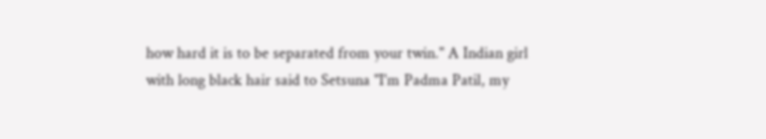how hard it is to be separated from your twin." A Indian girl with long black hair said to Setsuna "I'm Padma Patil, my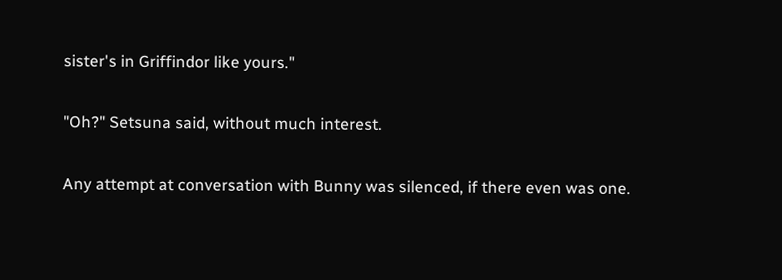sister's in Griffindor like yours."

"Oh?" Setsuna said, without much interest.

Any attempt at conversation with Bunny was silenced, if there even was one.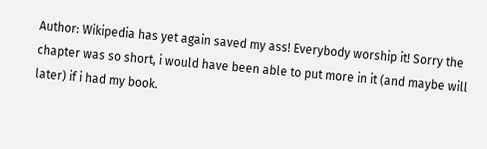Author: Wikipedia has yet again saved my ass! Everybody worship it! Sorry the chapter was so short, i would have been able to put more in it (and maybe will later) if i had my book.